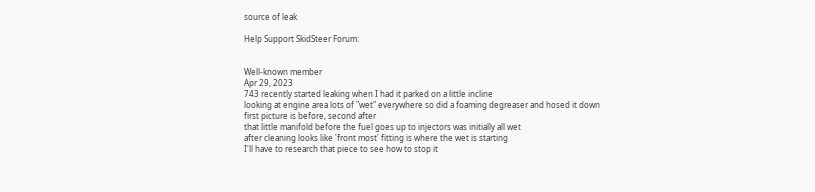source of leak

Help Support SkidSteer Forum:


Well-known member
Apr 29, 2023
743 recently started leaking when I had it parked on a little incline
looking at engine area lots of "wet" everywhere so did a foaming degreaser and hosed it down
first picture is before, second after
that little manifold before the fuel goes up to injectors was initially all wet
after cleaning looks like 'front most' fitting is where the wet is starting
I'll have to research that piece to see how to stop it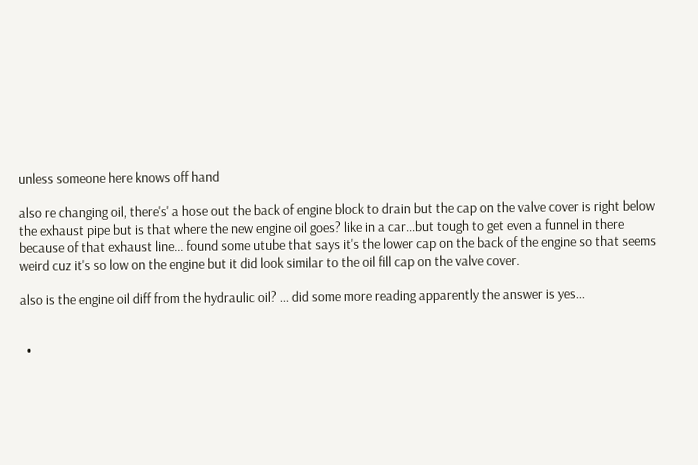unless someone here knows off hand

also re changing oil, there's' a hose out the back of engine block to drain but the cap on the valve cover is right below the exhaust pipe but is that where the new engine oil goes? like in a car...but tough to get even a funnel in there because of that exhaust line... found some utube that says it's the lower cap on the back of the engine so that seems weird cuz it's so low on the engine but it did look similar to the oil fill cap on the valve cover.

also is the engine oil diff from the hydraulic oil? ... did some more reading apparently the answer is yes...


  •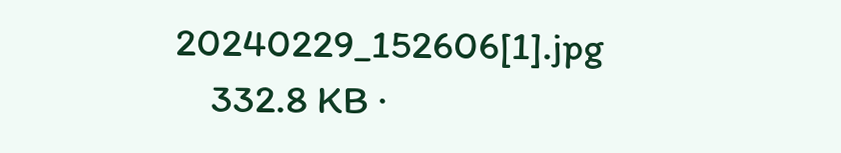20240229_152606[1].jpg
    332.8 KB ·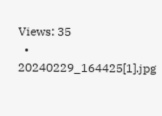Views: 35
  • 20240229_164425[1].jpg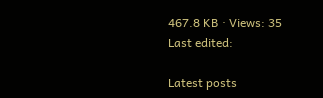467.8 KB · Views: 35
Last edited:

Latest posts